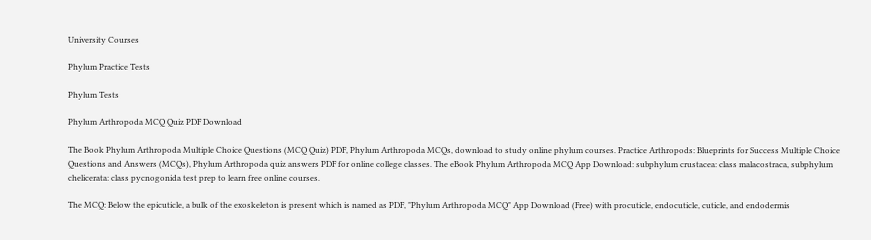University Courses

Phylum Practice Tests

Phylum Tests

Phylum Arthropoda MCQ Quiz PDF Download

The Book Phylum Arthropoda Multiple Choice Questions (MCQ Quiz) PDF, Phylum Arthropoda MCQs, download to study online phylum courses. Practice Arthropods: Blueprints for Success Multiple Choice Questions and Answers (MCQs), Phylum Arthropoda quiz answers PDF for online college classes. The eBook Phylum Arthropoda MCQ App Download: subphylum crustacea: class malacostraca, subphylum chelicerata: class pycnogonida test prep to learn free online courses.

The MCQ: Below the epicuticle, a bulk of the exoskeleton is present which is named as PDF, "Phylum Arthropoda MCQ" App Download (Free) with procuticle, endocuticle, cuticle, and endodermis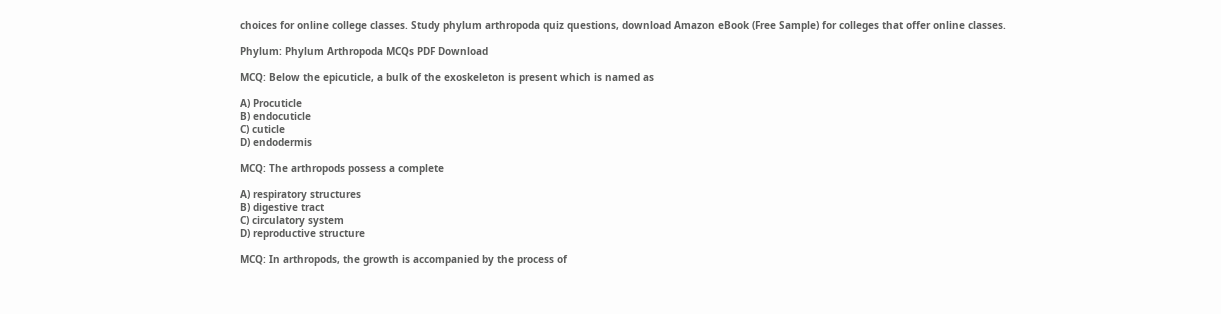choices for online college classes. Study phylum arthropoda quiz questions, download Amazon eBook (Free Sample) for colleges that offer online classes.

Phylum: Phylum Arthropoda MCQs PDF Download

MCQ: Below the epicuticle, a bulk of the exoskeleton is present which is named as

A) Procuticle
B) endocuticle
C) cuticle
D) endodermis

MCQ: The arthropods possess a complete

A) respiratory structures
B) digestive tract
C) circulatory system
D) reproductive structure

MCQ: In arthropods, the growth is accompanied by the process of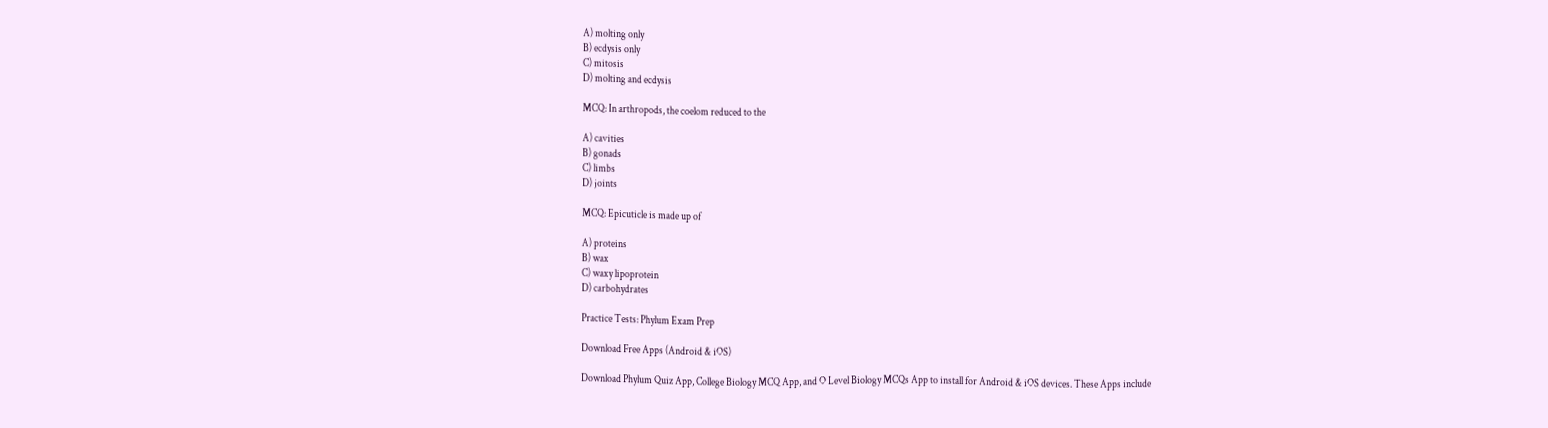A) molting only
B) ecdysis only
C) mitosis
D) molting and ecdysis

MCQ: In arthropods, the coelom reduced to the

A) cavities
B) gonads
C) limbs
D) joints

MCQ: Epicuticle is made up of

A) proteins
B) wax
C) waxy lipoprotein
D) carbohydrates

Practice Tests: Phylum Exam Prep

Download Free Apps (Android & iOS)

Download Phylum Quiz App, College Biology MCQ App, and O Level Biology MCQs App to install for Android & iOS devices. These Apps include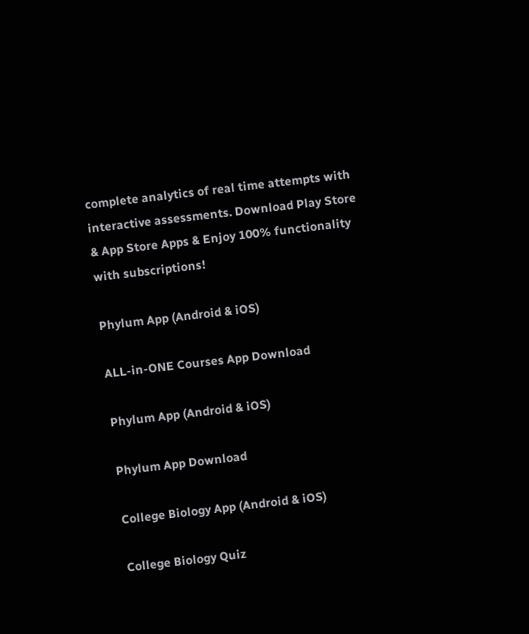complete analytics of real time attempts with interactive assessments. Download Play Store & App Store Apps & Enjoy 100% functionality with subscriptions!

Phylum App (Android & iOS)

ALL-in-ONE Courses App Download

Phylum App (Android & iOS)

Phylum App Download

College Biology App (Android & iOS)

College Biology Quiz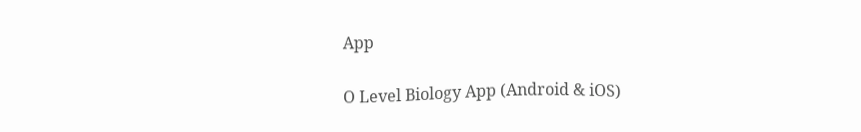App

O Level Biology App (Android & iOS)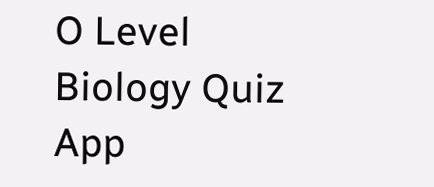O Level Biology Quiz App